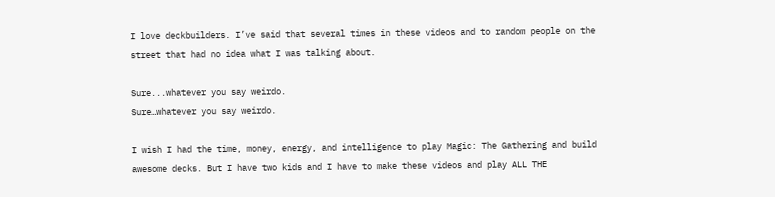I love deckbuilders. I’ve said that several times in these videos and to random people on the street that had no idea what I was talking about.

Sure...whatever you say weirdo.
Sure…whatever you say weirdo.

I wish I had the time, money, energy, and intelligence to play Magic: The Gathering and build awesome decks. But I have two kids and I have to make these videos and play ALL THE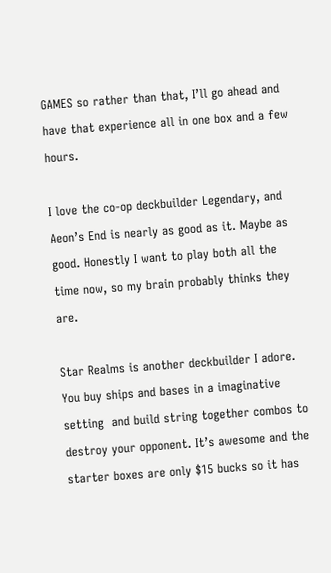GAMES so rather than that, I’ll go ahead and have that experience all in one box and a few hours.

I love the co-op deckbuilder Legendary, and Aeon’s End is nearly as good as it. Maybe as good. Honestly I want to play both all the time now, so my brain probably thinks they are.

Star Realms is another deckbuilder I adore. You buy ships and bases in a imaginative setting  and build string together combos to destroy your opponent. It’s awesome and the starter boxes are only $15 bucks so it has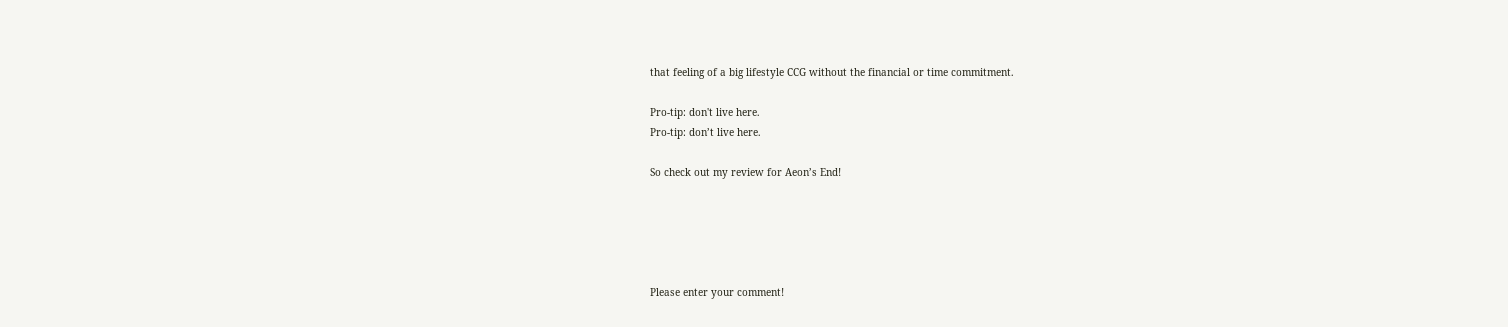that feeling of a big lifestyle CCG without the financial or time commitment.

Pro-tip: don't live here.
Pro-tip: don’t live here.

So check out my review for Aeon’s End!





Please enter your comment!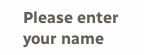Please enter your name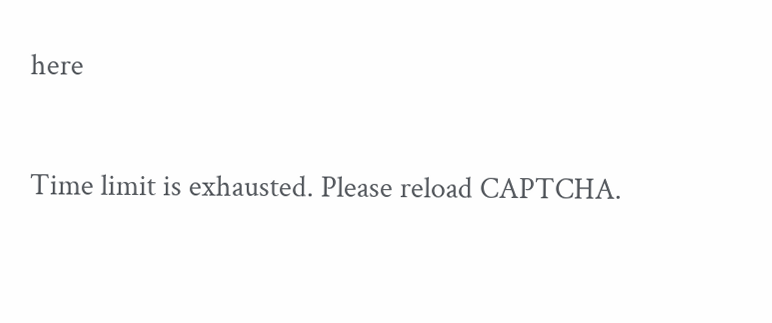here

Time limit is exhausted. Please reload CAPTCHA.